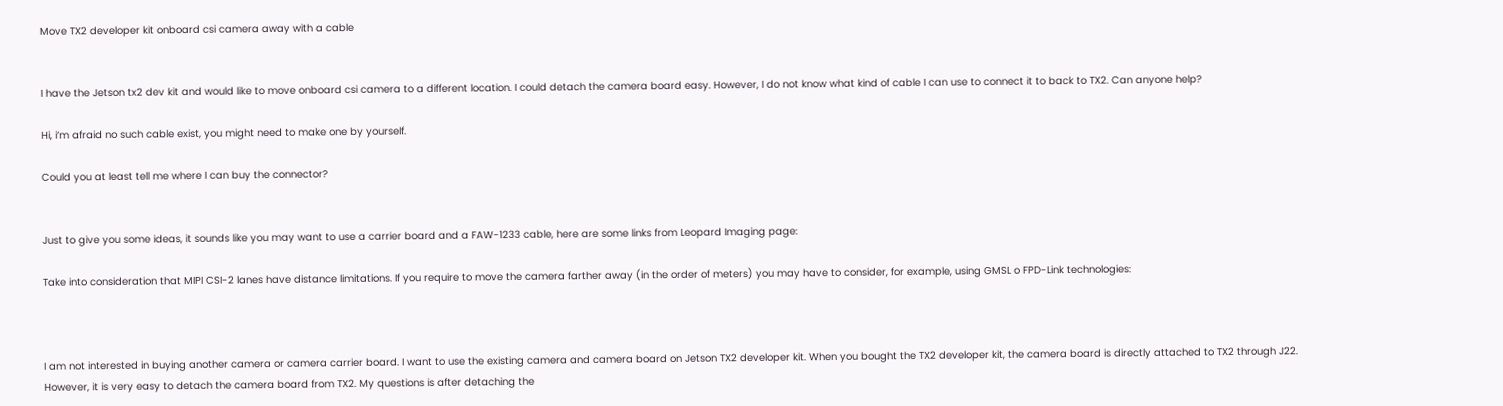Move TX2 developer kit onboard csi camera away with a cable


I have the Jetson tx2 dev kit and would like to move onboard csi camera to a different location. I could detach the camera board easy. However, I do not know what kind of cable I can use to connect it to back to TX2. Can anyone help?

Hi, i’m afraid no such cable exist, you might need to make one by yourself.

Could you at least tell me where I can buy the connector?


Just to give you some ideas, it sounds like you may want to use a carrier board and a FAW-1233 cable, here are some links from Leopard Imaging page:

Take into consideration that MIPI CSI-2 lanes have distance limitations. If you require to move the camera farther away (in the order of meters) you may have to consider, for example, using GMSL o FPD-Link technologies:



I am not interested in buying another camera or camera carrier board. I want to use the existing camera and camera board on Jetson TX2 developer kit. When you bought the TX2 developer kit, the camera board is directly attached to TX2 through J22. However, it is very easy to detach the camera board from TX2. My questions is after detaching the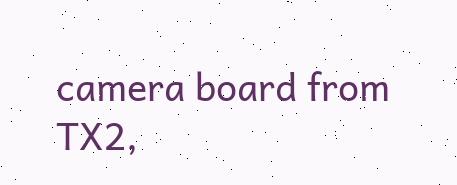camera board from TX2,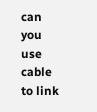can you use cable to link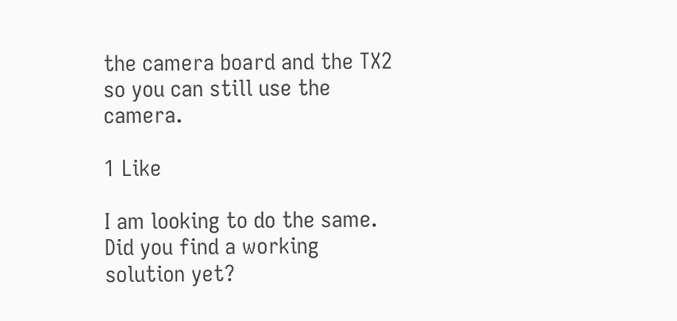the camera board and the TX2 so you can still use the camera.

1 Like

I am looking to do the same. Did you find a working solution yet?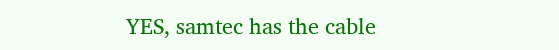YES, samtec has the cable